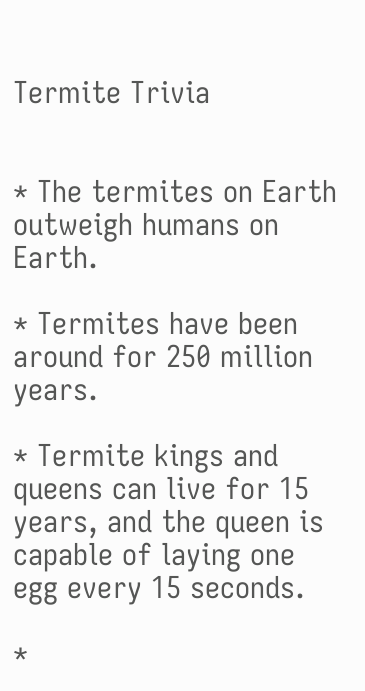Termite Trivia


* The termites on Earth outweigh humans on Earth.

* Termites have been around for 250 million years.

* Termite kings and queens can live for 15 years, and the queen is capable of laying one egg every 15 seconds.

*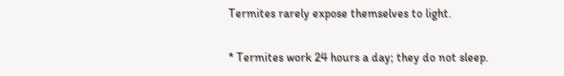Termites rarely expose themselves to light.

* Termites work 24 hours a day; they do not sleep.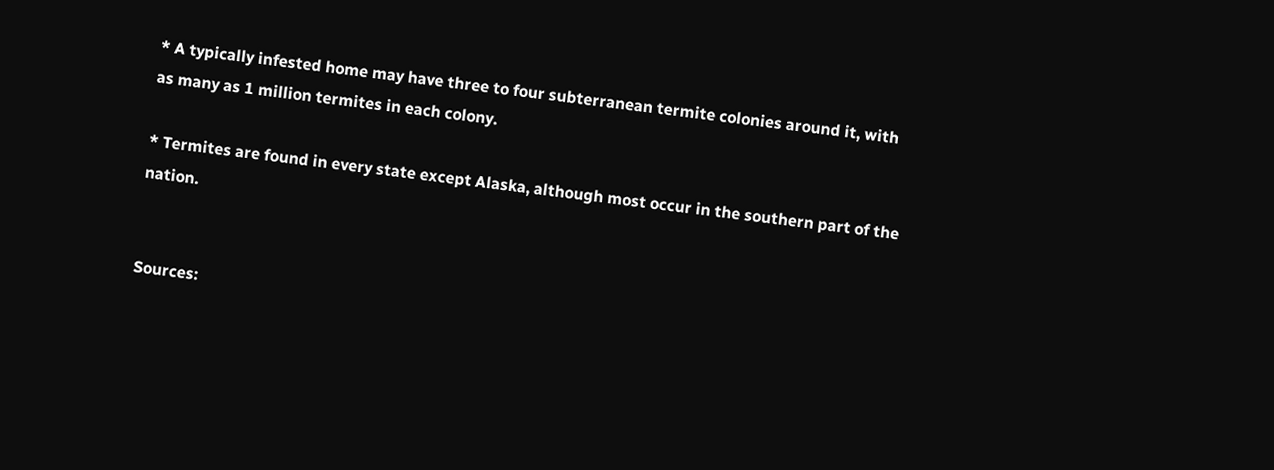* A typically infested home may have three to four subterranean termite colonies around it, with as many as 1 million termites in each colony.

* Termites are found in every state except Alaska, although most occur in the southern part of the nation.


Sources: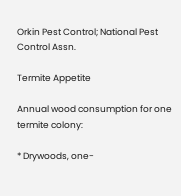Orkin Pest Control; National Pest Control Assn.

Termite Appetite

Annual wood consumption for one termite colony:

* Drywoods, one-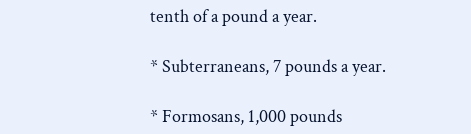tenth of a pound a year.

* Subterraneans, 7 pounds a year.

* Formosans, 1,000 pounds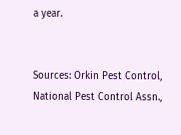a year.


Sources: Orkin Pest Control, National Pest Control Assn.,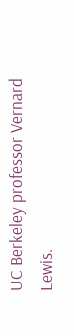UC Berkeley professor Vernard Lewis.